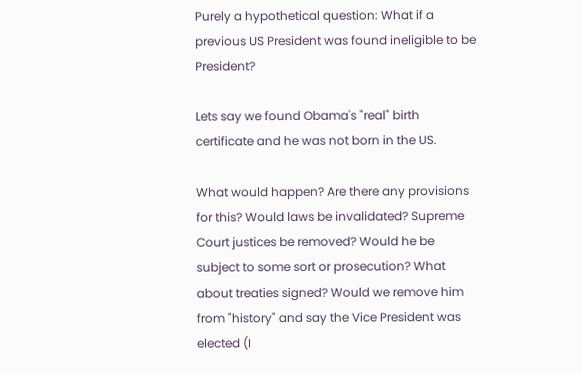Purely a hypothetical question: What if a previous US President was found ineligible to be President?

Lets say we found Obama's "real" birth certificate and he was not born in the US.

What would happen? Are there any provisions for this? Would laws be invalidated? Supreme Court justices be removed? Would he be subject to some sort or prosecution? What about treaties signed? Would we remove him from "history" and say the Vice President was elected (I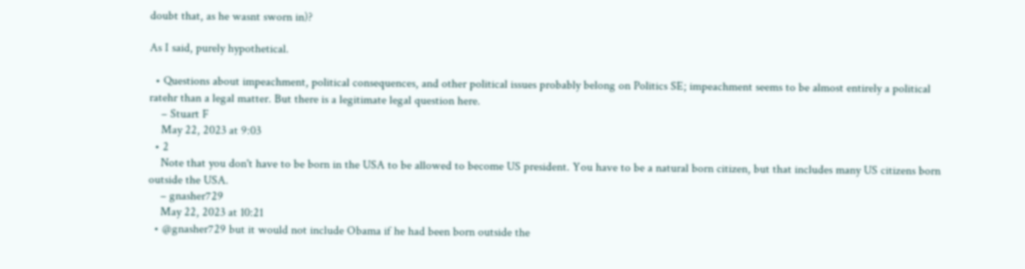doubt that, as he wasnt sworn in)?

As I said, purely hypothetical.

  • Questions about impeachment, political consequences, and other political issues probably belong on Politics SE; impeachment seems to be almost entirely a political ratehr than a legal matter. But there is a legitimate legal question here.
    – Stuart F
    May 22, 2023 at 9:03
  • 2
    Note that you don't have to be born in the USA to be allowed to become US president. You have to be a natural born citizen, but that includes many US citizens born outside the USA.
    – gnasher729
    May 22, 2023 at 10:21
  • @gnasher729 but it would not include Obama if he had been born outside the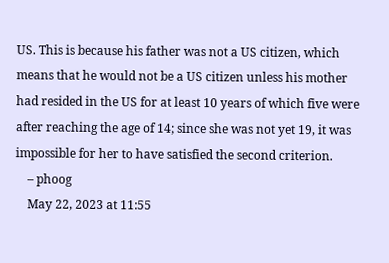US. This is because his father was not a US citizen, which means that he would not be a US citizen unless his mother had resided in the US for at least 10 years of which five were after reaching the age of 14; since she was not yet 19, it was impossible for her to have satisfied the second criterion.
    – phoog
    May 22, 2023 at 11:55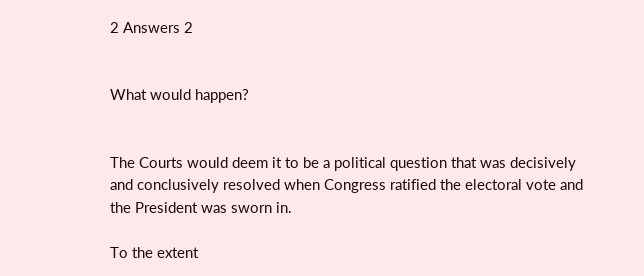2 Answers 2


What would happen?


The Courts would deem it to be a political question that was decisively and conclusively resolved when Congress ratified the electoral vote and the President was sworn in.

To the extent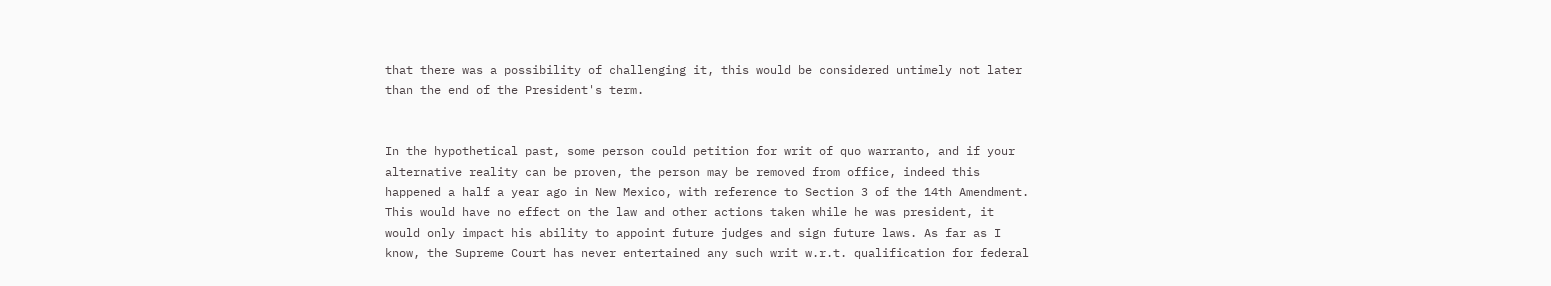that there was a possibility of challenging it, this would be considered untimely not later than the end of the President's term.


In the hypothetical past, some person could petition for writ of quo warranto, and if your alternative reality can be proven, the person may be removed from office, indeed this happened a half a year ago in New Mexico, with reference to Section 3 of the 14th Amendment. This would have no effect on the law and other actions taken while he was president, it would only impact his ability to appoint future judges and sign future laws. As far as I know, the Supreme Court has never entertained any such writ w.r.t. qualification for federal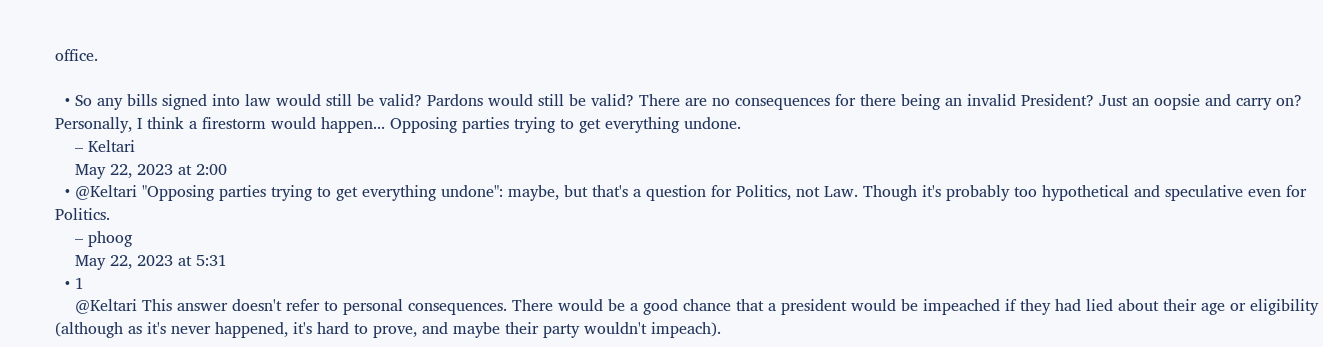office.

  • So any bills signed into law would still be valid? Pardons would still be valid? There are no consequences for there being an invalid President? Just an oopsie and carry on? Personally, I think a firestorm would happen... Opposing parties trying to get everything undone.
    – Keltari
    May 22, 2023 at 2:00
  • @Keltari "Opposing parties trying to get everything undone": maybe, but that's a question for Politics, not Law. Though it's probably too hypothetical and speculative even for Politics.
    – phoog
    May 22, 2023 at 5:31
  • 1
    @Keltari This answer doesn't refer to personal consequences. There would be a good chance that a president would be impeached if they had lied about their age or eligibility (although as it's never happened, it's hard to prove, and maybe their party wouldn't impeach).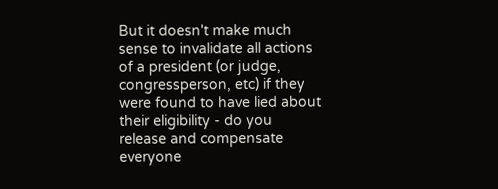But it doesn't make much sense to invalidate all actions of a president (or judge, congressperson, etc) if they were found to have lied about their eligibility - do you release and compensate everyone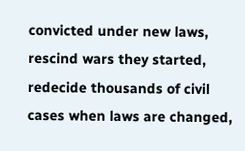convicted under new laws, rescind wars they started, redecide thousands of civil cases when laws are changed,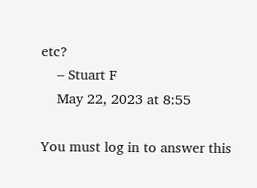etc?
    – Stuart F
    May 22, 2023 at 8:55

You must log in to answer this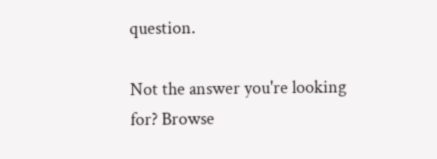question.

Not the answer you're looking for? Browse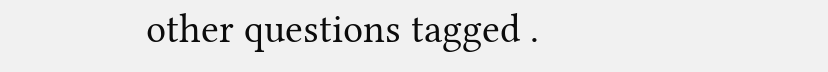other questions tagged .